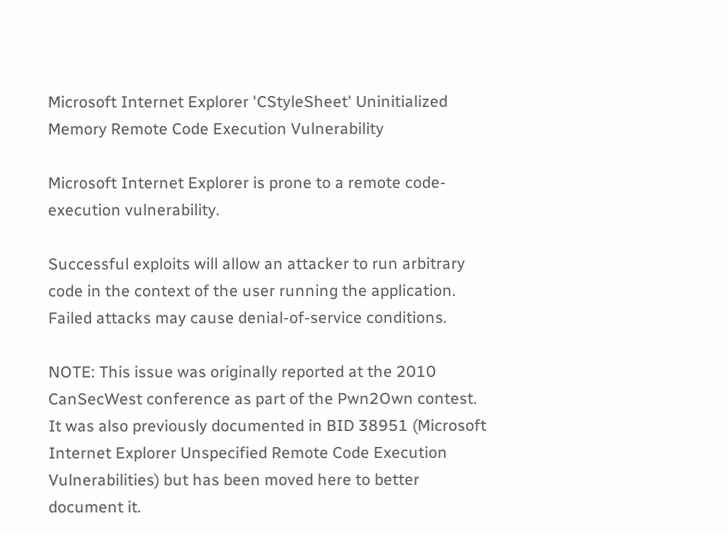Microsoft Internet Explorer 'CStyleSheet' Uninitialized Memory Remote Code Execution Vulnerability

Microsoft Internet Explorer is prone to a remote code-execution vulnerability.

Successful exploits will allow an attacker to run arbitrary code in the context of the user running the application. Failed attacks may cause denial-of-service conditions.

NOTE: This issue was originally reported at the 2010 CanSecWest conference as part of the Pwn2Own contest. It was also previously documented in BID 38951 (Microsoft Internet Explorer Unspecified Remote Code Execution Vulnerabilities) but has been moved here to better document it.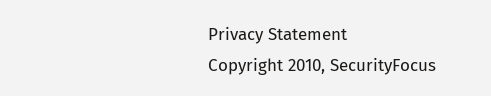Privacy Statement
Copyright 2010, SecurityFocus